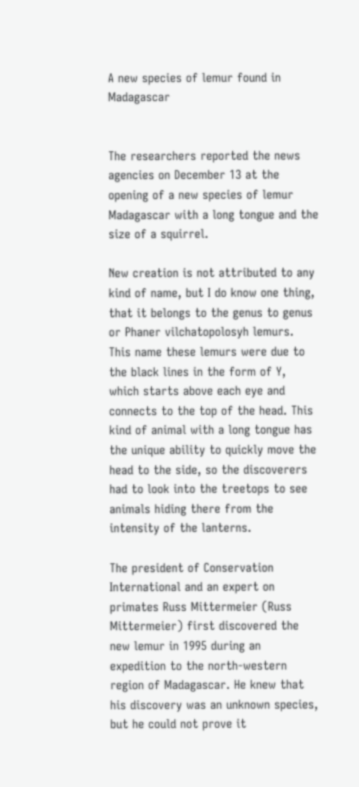A new species of lemur found in Madagascar


The researchers reported the news agencies on December 13 at the opening of a new species of lemur Madagascar with a long tongue and the size of a squirrel.

New creation is not attributed to any kind of name, but I do know one thing, that it belongs to the genus to genus or Phaner vilchatopolosyh lemurs. This name these lemurs were due to the black lines in the form of Y, which starts above each eye and connects to the top of the head. This kind of animal with a long tongue has the unique ability to quickly move the head to the side, so the discoverers had to look into the treetops to see animals hiding there from the intensity of the lanterns.

The president of Conservation International and an expert on primates Russ Mittermeier (Russ Mittermeier) first discovered the new lemur in 1995 during an expedition to the north-western region of Madagascar. He knew that his discovery was an unknown species, but he could not prove it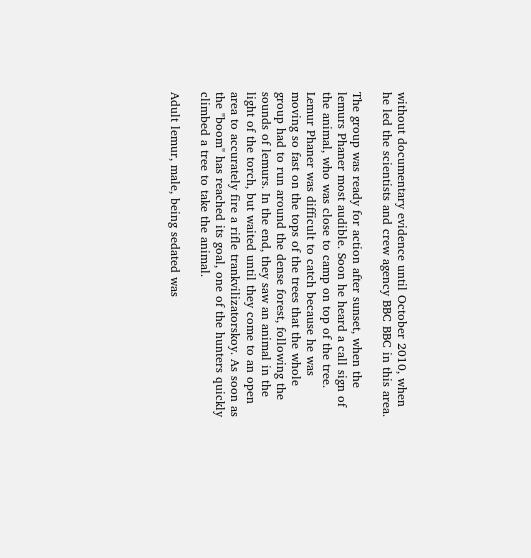without documentary evidence until October 2010, when he led the scientists and crew agency BBC BBC in this area.

The group was ready for action after sunset, when the lemurs Phaner most audible. Soon he heard a call sign of the animal, who was close to camp on top of the tree. Lemur Phaner was difficult to catch because he was moving so fast on the tops of the trees that the whole group had to run around the dense forest, following the sounds of lemurs. In the end, they saw an animal in the light of the torch, but waited until they come to an open area to accurately fire a rifle trankvilizatorskoy. As soon as the "boom" has reached its goal, one of the hunters quickly climbed a tree to take the animal.

Adult lemur, male, being sedated was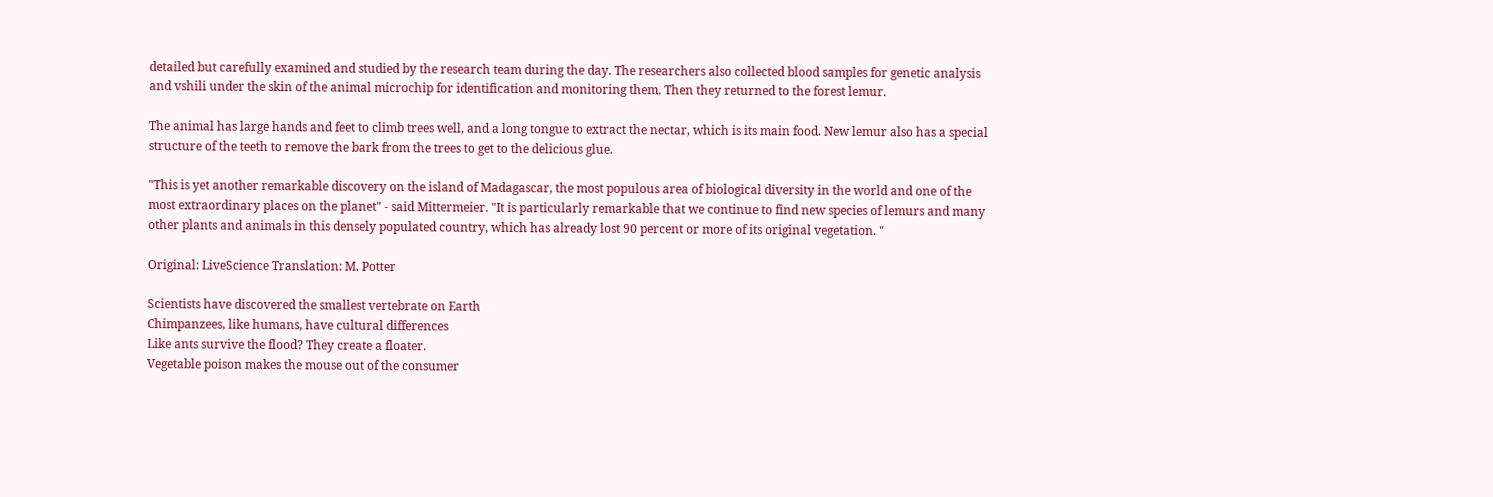detailed but carefully examined and studied by the research team during the day. The researchers also collected blood samples for genetic analysis and vshili under the skin of the animal microchip for identification and monitoring them. Then they returned to the forest lemur.

The animal has large hands and feet to climb trees well, and a long tongue to extract the nectar, which is its main food. New lemur also has a special structure of the teeth to remove the bark from the trees to get to the delicious glue.

"This is yet another remarkable discovery on the island of Madagascar, the most populous area of biological diversity in the world and one of the most extraordinary places on the planet" - said Mittermeier. "It is particularly remarkable that we continue to find new species of lemurs and many other plants and animals in this densely populated country, which has already lost 90 percent or more of its original vegetation. "

Original: LiveScience Translation: M. Potter

Scientists have discovered the smallest vertebrate on Earth
Chimpanzees, like humans, have cultural differences
Like ants survive the flood? They create a floater.
Vegetable poison makes the mouse out of the consumer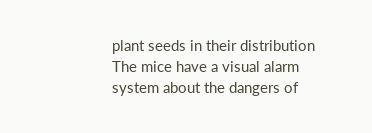plant seeds in their distribution
The mice have a visual alarm system about the dangers of